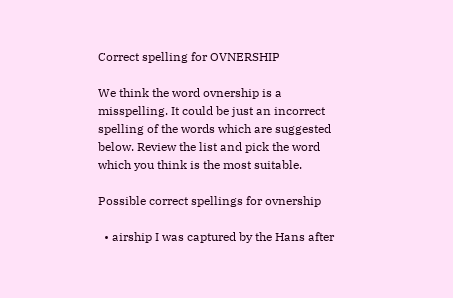Correct spelling for OVNERSHIP

We think the word ovnership is a misspelling. It could be just an incorrect spelling of the words which are suggested below. Review the list and pick the word which you think is the most suitable.

Possible correct spellings for ovnership

  • airship I was captured by the Hans after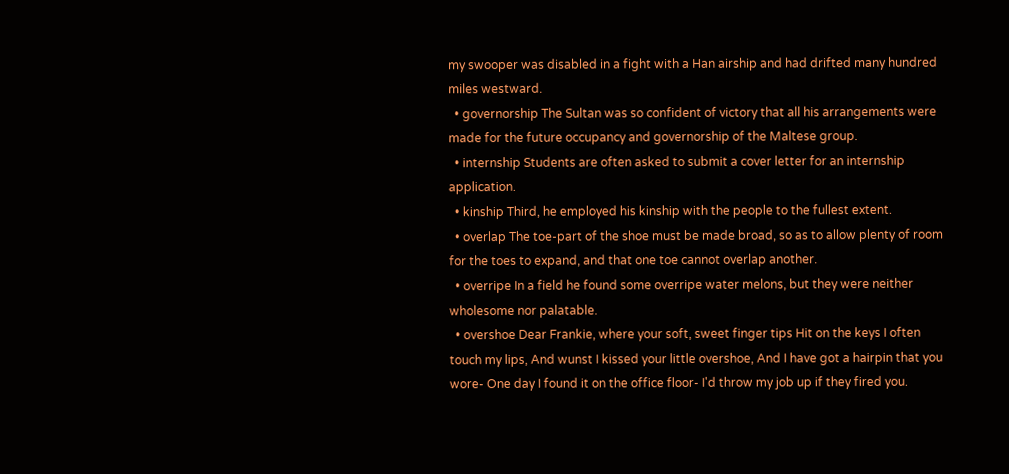my swooper was disabled in a fight with a Han airship and had drifted many hundred miles westward.
  • governorship The Sultan was so confident of victory that all his arrangements were made for the future occupancy and governorship of the Maltese group.
  • internship Students are often asked to submit a cover letter for an internship application.
  • kinship Third, he employed his kinship with the people to the fullest extent.
  • overlap The toe-part of the shoe must be made broad, so as to allow plenty of room for the toes to expand, and that one toe cannot overlap another.
  • overripe In a field he found some overripe water melons, but they were neither wholesome nor palatable.
  • overshoe Dear Frankie, where your soft, sweet finger tips Hit on the keys I often touch my lips, And wunst I kissed your little overshoe, And I have got a hairpin that you wore- One day I found it on the office floor- I'd throw my job up if they fired you.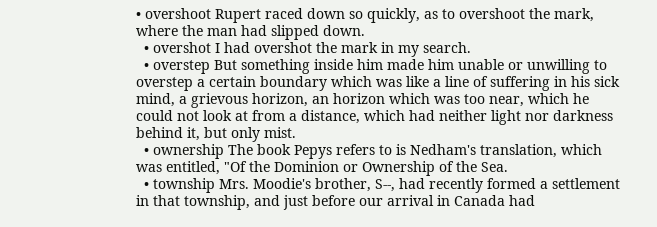• overshoot Rupert raced down so quickly, as to overshoot the mark, where the man had slipped down.
  • overshot I had overshot the mark in my search.
  • overstep But something inside him made him unable or unwilling to overstep a certain boundary which was like a line of suffering in his sick mind, a grievous horizon, an horizon which was too near, which he could not look at from a distance, which had neither light nor darkness behind it, but only mist.
  • ownership The book Pepys refers to is Nedham's translation, which was entitled, "Of the Dominion or Ownership of the Sea.
  • township Mrs. Moodie's brother, S--, had recently formed a settlement in that township, and just before our arrival in Canada had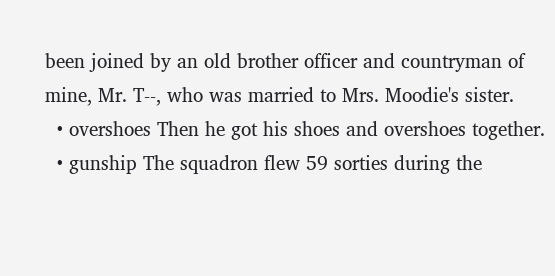been joined by an old brother officer and countryman of mine, Mr. T--, who was married to Mrs. Moodie's sister.
  • overshoes Then he got his shoes and overshoes together.
  • gunship The squadron flew 59 sorties during the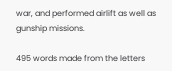war, and performed airlift as well as gunship missions.

495 words made from the letters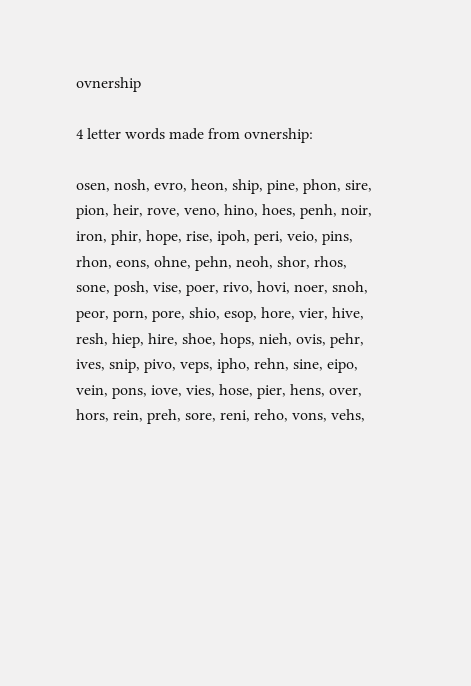ovnership

4 letter words made from ovnership:

osen, nosh, evro, heon, ship, pine, phon, sire, pion, heir, rove, veno, hino, hoes, penh, noir, iron, phir, hope, rise, ipoh, peri, veio, pins, rhon, eons, ohne, pehn, neoh, shor, rhos, sone, posh, vise, poer, rivo, hovi, noer, snoh, peor, porn, pore, shio, esop, hore, vier, hive, resh, hiep, hire, shoe, hops, nieh, ovis, pehr, ives, snip, pivo, veps, ipho, rehn, sine, eipo, vein, pons, iove, vies, hose, pier, hens, over, hors, rein, preh, sore, reni, reho, vons, vehs,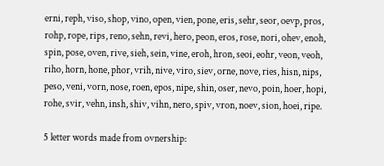erni, reph, viso, shop, vino, open, vien, pone, eris, sehr, seor, oevp, pros, rohp, rope, rips, reno, sehn, revi, hero, peon, eros, rose, nori, ohev, enoh, spin, pose, oven, rive, sieh, sein, vine, eroh, hron, seoi, eohr, veon, veoh, riho, horn, hone, phor, vrih, nive, viro, siev, orne, nove, ries, hisn, nips, peso, veni, vorn, nose, roen, epos, nipe, shin, oser, nevo, poin, hoer, hopi, rohe, svir, vehn, insh, shiv, vihn, nero, spiv, vron, noev, sion, hoei, ripe.

5 letter words made from ovnership: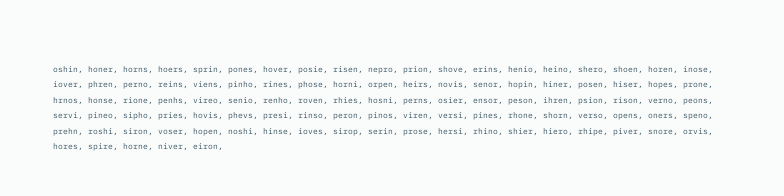oshin, honer, horns, hoers, sprin, pones, hover, posie, risen, nepro, prion, shove, erins, henio, heino, shero, shoen, horen, inose, iover, phren, perno, reins, viens, pinho, rines, phose, horni, orpen, heirs, novis, senor, hopin, hiner, posen, hiser, hopes, prone, hrnos, honse, rione, penhs, vireo, senio, renho, roven, rhies, hosni, perns, osier, ensor, peson, ihren, psion, rison, verno, peons, servi, pineo, sipho, pries, hovis, phevs, presi, rinso, peron, pinos, viren, versi, pines, rhone, shorn, verso, opens, oners, speno, prehn, roshi, siron, voser, hopen, noshi, hinse, ioves, sirop, serin, prose, hersi, rhino, shier, hiero, rhipe, piver, snore, orvis, hores, spire, horne, niver, eiron,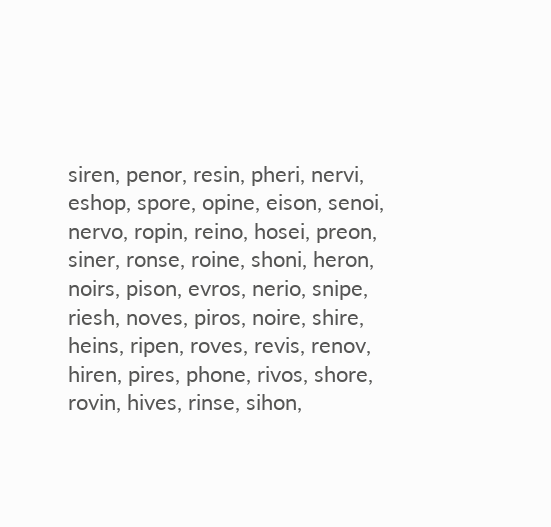siren, penor, resin, pheri, nervi, eshop, spore, opine, eison, senoi, nervo, ropin, reino, hosei, preon, siner, ronse, roine, shoni, heron, noirs, pison, evros, nerio, snipe, riesh, noves, piros, noire, shire, heins, ripen, roves, revis, renov, hiren, pires, phone, rivos, shore, rovin, hives, rinse, sihon,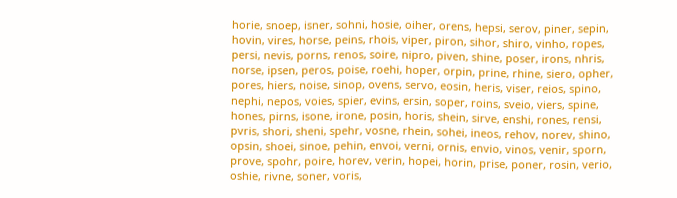horie, snoep, isner, sohni, hosie, oiher, orens, hepsi, serov, piner, sepin, hovin, vires, horse, peins, rhois, viper, piron, sihor, shiro, vinho, ropes, persi, nevis, porns, renos, soire, nipro, piven, shine, poser, irons, nhris, norse, ipsen, peros, poise, roehi, hoper, orpin, prine, rhine, siero, opher, pores, hiers, noise, sinop, ovens, servo, eosin, heris, viser, reios, spino, nephi, nepos, voies, spier, evins, ersin, soper, roins, sveio, viers, spine, hones, pirns, isone, irone, posin, horis, shein, sirve, enshi, rones, rensi, pvris, shori, sheni, spehr, vosne, rhein, sohei, ineos, rehov, norev, shino, opsin, shoei, sinoe, pehin, envoi, verni, ornis, envio, vinos, venir, sporn, prove, spohr, poire, horev, verin, hopei, horin, prise, poner, rosin, verio, oshie, rivne, soner, voris,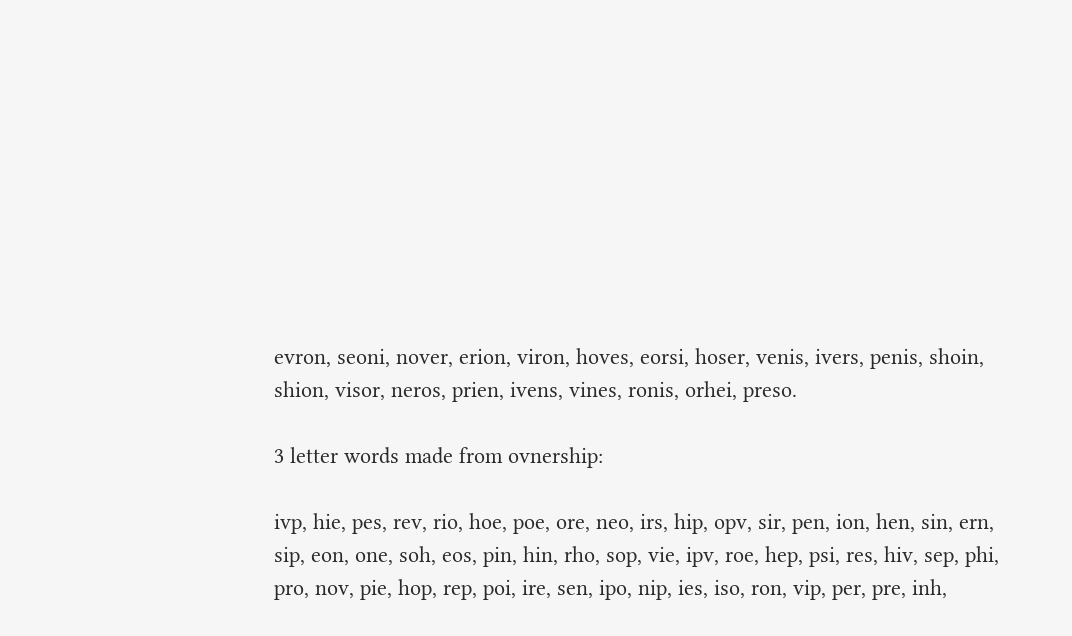evron, seoni, nover, erion, viron, hoves, eorsi, hoser, venis, ivers, penis, shoin, shion, visor, neros, prien, ivens, vines, ronis, orhei, preso.

3 letter words made from ovnership:

ivp, hie, pes, rev, rio, hoe, poe, ore, neo, irs, hip, opv, sir, pen, ion, hen, sin, ern, sip, eon, one, soh, eos, pin, hin, rho, sop, vie, ipv, roe, hep, psi, res, hiv, sep, phi, pro, nov, pie, hop, rep, poi, ire, sen, ipo, nip, ies, iso, ron, vip, per, pre, inh,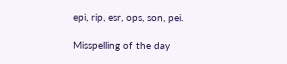epi, rip, esr, ops, son, pei.

Misspelling of the day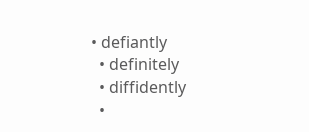• defiantly
  • definitely
  • diffidently
  •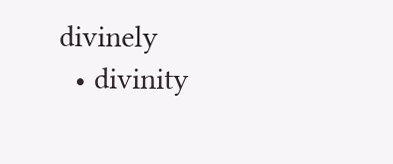divinely
  • divinity